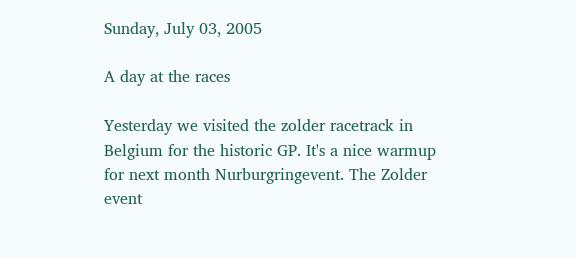Sunday, July 03, 2005

A day at the races

Yesterday we visited the zolder racetrack in Belgium for the historic GP. It's a nice warmup for next month Nurburgringevent. The Zolder event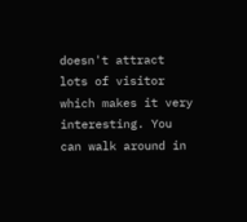doesn't attract lots of visitor which makes it very interesting. You can walk around in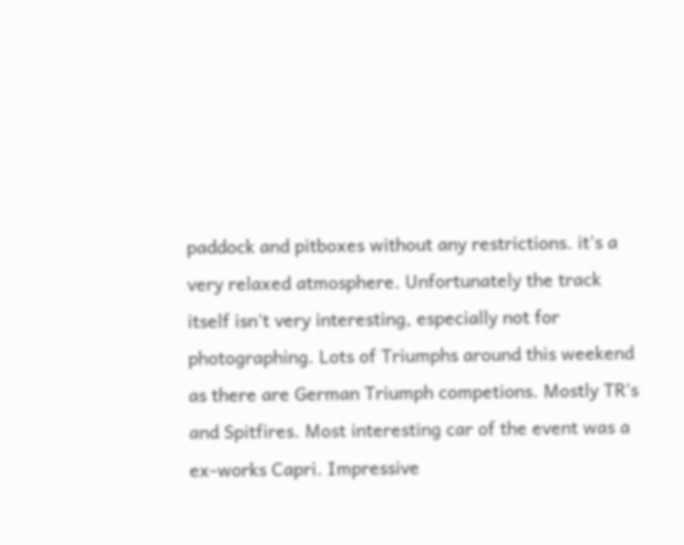paddock and pitboxes without any restrictions. it's a very relaxed atmosphere. Unfortunately the track itself isn't very interesting, especially not for photographing. Lots of Triumphs around this weekend as there are German Triumph competions. Mostly TR's and Spitfires. Most interesting car of the event was a ex-works Capri. Impressive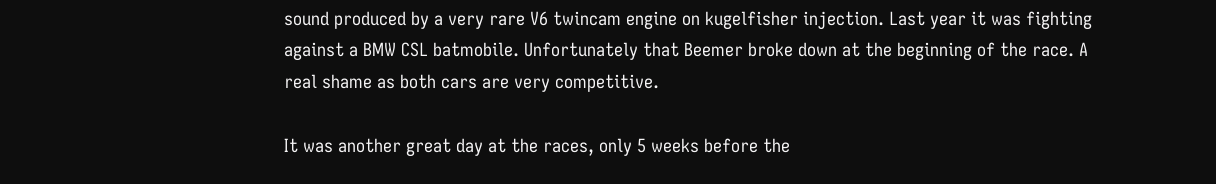sound produced by a very rare V6 twincam engine on kugelfisher injection. Last year it was fighting against a BMW CSL batmobile. Unfortunately that Beemer broke down at the beginning of the race. A real shame as both cars are very competitive.

It was another great day at the races, only 5 weeks before the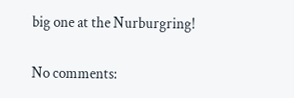big one at the Nurburgring!

No comments: